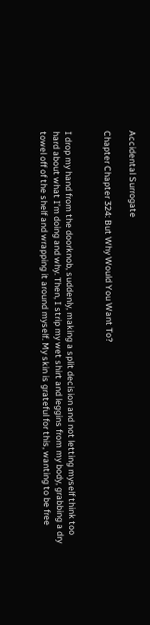Accidental Surrogate

Chapter Chapter 324: But Why Would You Want To?


I drop my hand from the doorknob, suddenly, making a split decision and not letting myself think too
hard about what I’m doing and why. Then, I strip my wet shirt and leggins from my body, grabbing a dry
towel off of the shelf and wrapping it around myself. My skin is grateful for this, wanting to be free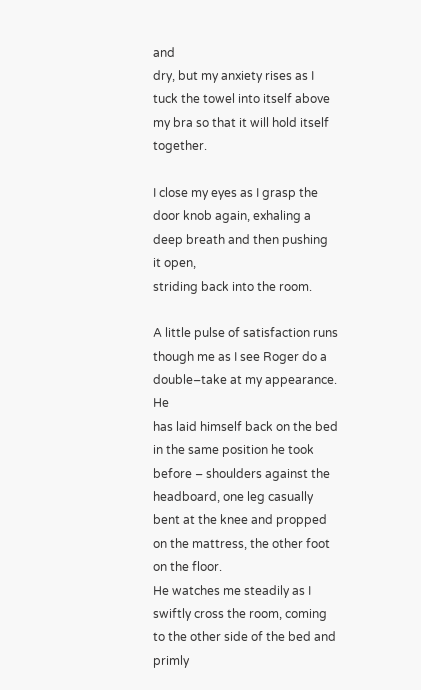and
dry, but my anxiety rises as I tuck the towel into itself above my bra so that it will hold itself together.

I close my eyes as I grasp the door knob again, exhaling a deep breath and then pushing it open,
striding back into the room.

A little pulse of satisfaction runs though me as I see Roger do a double–take at my appearance. He
has laid himself back on the bed in the same position he took before – shoulders against the
headboard, one leg casually bent at the knee and propped on the mattress, the other foot on the floor.
He watches me steadily as I swiftly cross the room, coming to the other side of the bed and primly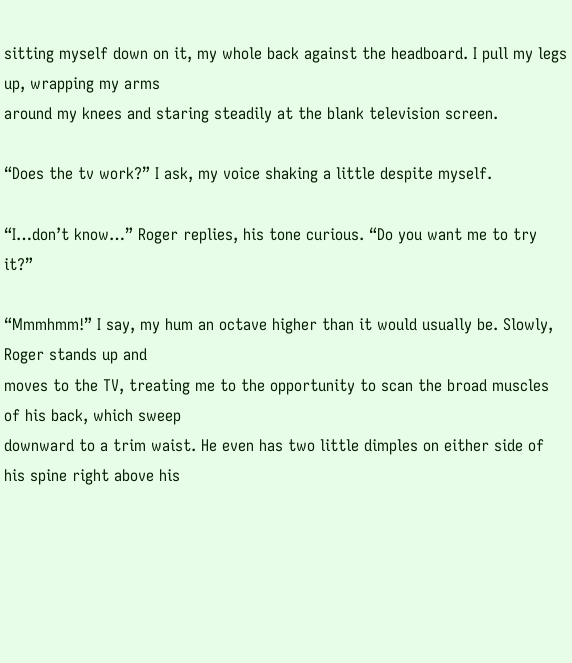sitting myself down on it, my whole back against the headboard. I pull my legs up, wrapping my arms
around my knees and staring steadily at the blank television screen.

“Does the tv work?” I ask, my voice shaking a little despite myself.

“I…don’t know…” Roger replies, his tone curious. “Do you want me to try it?”

“Mmmhmm!” I say, my hum an octave higher than it would usually be. Slowly, Roger stands up and
moves to the TV, treating me to the opportunity to scan the broad muscles of his back, which sweep
downward to a trim waist. He even has two little dimples on either side of his spine right above his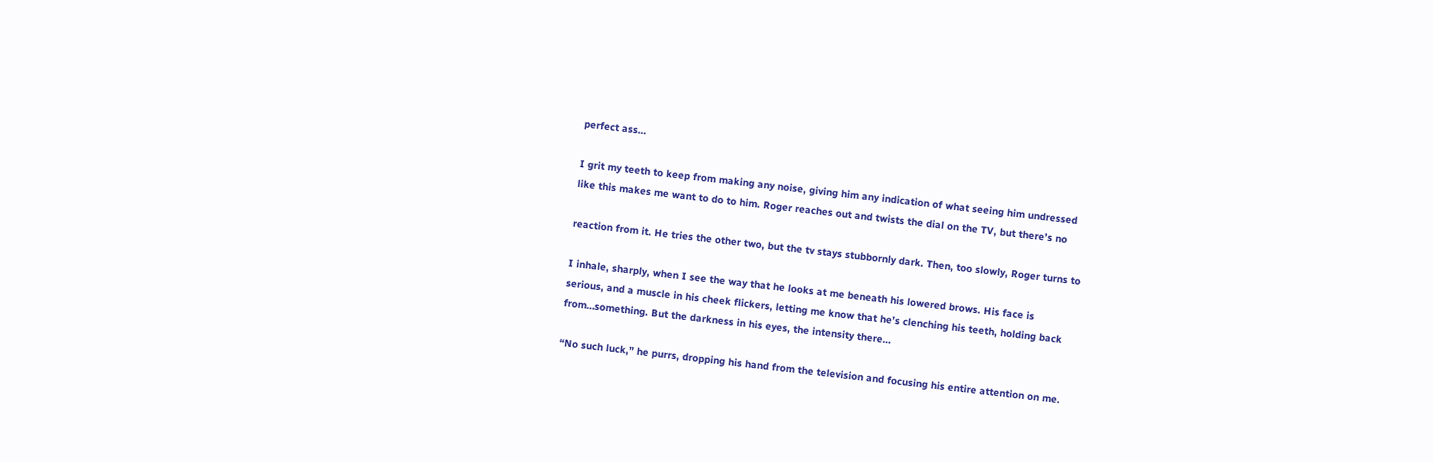perfect ass…

I grit my teeth to keep from making any noise, giving him any indication of what seeing him undressed
like this makes me want to do to him. Roger reaches out and twists the dial on the TV, but there’s no

reaction from it. He tries the other two, but the tv stays stubbornly dark. Then, too slowly, Roger turns to

I inhale, sharply, when I see the way that he looks at me beneath his lowered brows. His face is
serious, and a muscle in his cheek flickers, letting me know that he’s clenching his teeth, holding back
from…something. But the darkness in his eyes, the intensity there…

“No such luck,” he purrs, dropping his hand from the television and focusing his entire attention on me.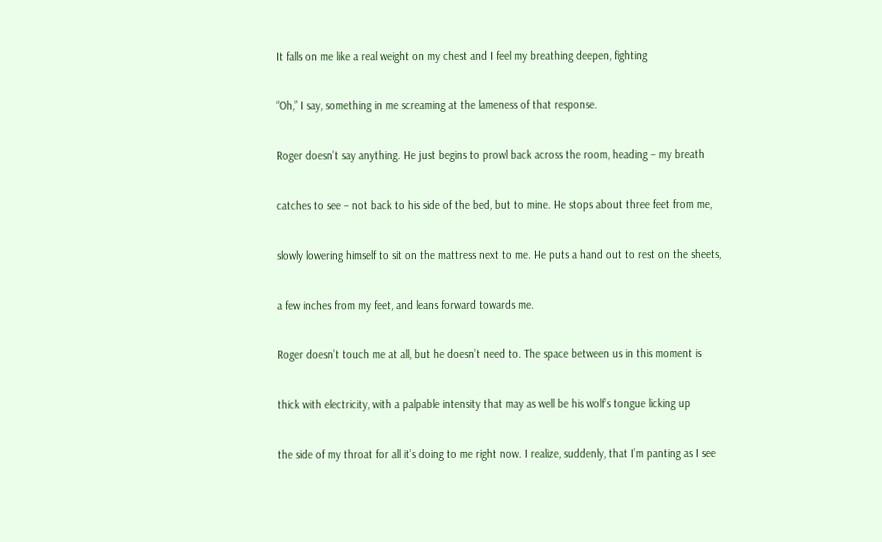It falls on me like a real weight on my chest and I feel my breathing deepen, fighting

“Oh,” I say, something in me screaming at the lameness of that response.

Roger doesn’t say anything. He just begins to prowl back across the room, heading – my breath

catches to see – not back to his side of the bed, but to mine. He stops about three feet from me,

slowly lowering himself to sit on the mattress next to me. He puts a hand out to rest on the sheets,

a few inches from my feet, and leans forward towards me.

Roger doesn’t touch me at all, but he doesn’t need to. The space between us in this moment is

thick with electricity, with a palpable intensity that may as well be his wolf’s tongue licking up

the side of my throat for all it’s doing to me right now. I realize, suddenly, that I’m panting as I see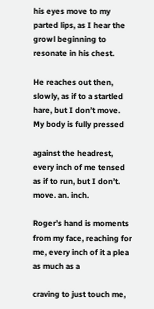his eyes move to my parted lips, as I hear the growl beginning to resonate in his chest.

He reaches out then, slowly, as if to a startled hare, but I don’t move. My body is fully pressed

against the headrest, every inch of me tensed as if to run, but I don’t. move. an. inch.

Roger’s hand is moments from my face, reaching for me, every inch of it a plea as much as a

craving to just touch me,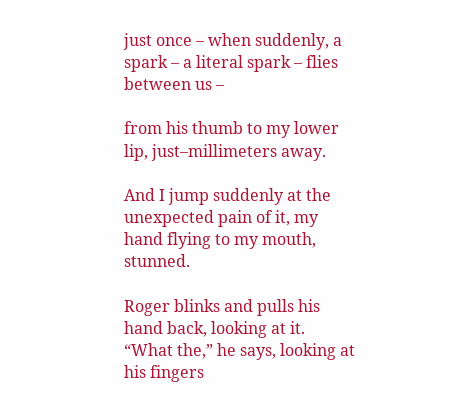just once – when suddenly, a spark – a literal spark – flies between us –

from his thumb to my lower lip, just–millimeters away.

And I jump suddenly at the unexpected pain of it, my hand flying to my mouth, stunned.

Roger blinks and pulls his hand back, looking at it. “What the,” he says, looking at his fingers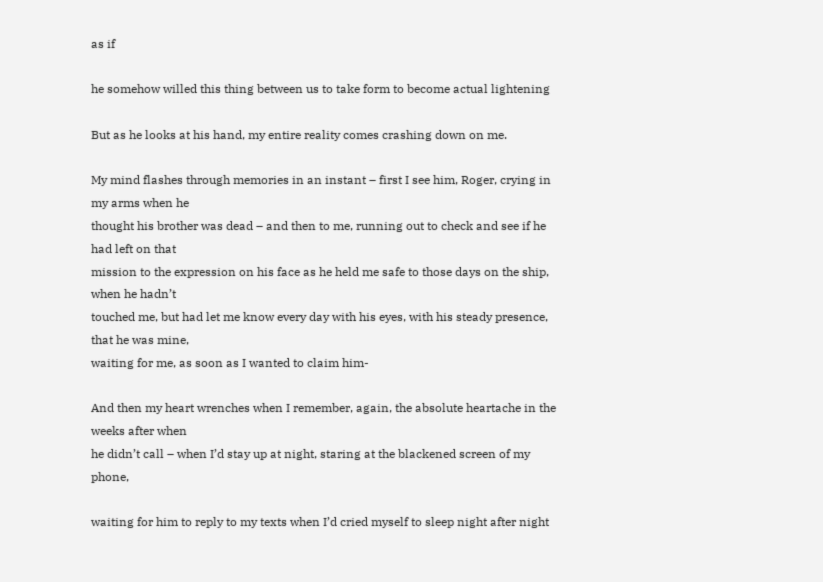as if

he somehow willed this thing between us to take form to become actual lightening

But as he looks at his hand, my entire reality comes crashing down on me.

My mind flashes through memories in an instant – first I see him, Roger, crying in my arms when he
thought his brother was dead – and then to me, running out to check and see if he had left on that
mission to the expression on his face as he held me safe to those days on the ship, when he hadn’t
touched me, but had let me know every day with his eyes, with his steady presence, that he was mine,
waiting for me, as soon as I wanted to claim him-

And then my heart wrenches when I remember, again, the absolute heartache in the weeks after when
he didn’t call – when I’d stay up at night, staring at the blackened screen of my phone,

waiting for him to reply to my texts when I’d cried myself to sleep night after night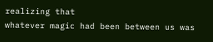realizing that
whatever magic had been between us was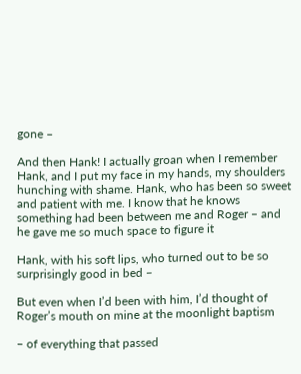gone –

And then Hank! I actually groan when I remember Hank, and I put my face in my hands, my shoulders
hunching with shame. Hank, who has been so sweet and patient with me. I know that he knows
something had been between me and Roger – and he gave me so much space to figure it

Hank, with his soft lips, who turned out to be so surprisingly good in bed –

But even when I’d been with him, I’d thought of Roger’s mouth on mine at the moonlight baptism

– of everything that passed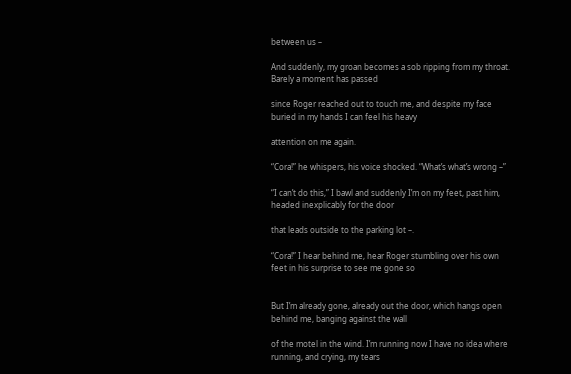between us –

And suddenly, my groan becomes a sob ripping from my throat. Barely a moment has passed

since Roger reached out to touch me, and despite my face buried in my hands I can feel his heavy

attention on me again.

“Cora!” he whispers, his voice shocked. “What’s what’s wrong –”

“I can’t do this,” I bawl and suddenly I’m on my feet, past him, headed inexplicably for the door

that leads outside to the parking lot –.

“Cora!” I hear behind me, hear Roger stumbling over his own feet in his surprise to see me gone so


But I’m already gone, already out the door, which hangs open behind me, banging against the wall

of the motel in the wind. I’m running now I have no idea where running, and crying, my tears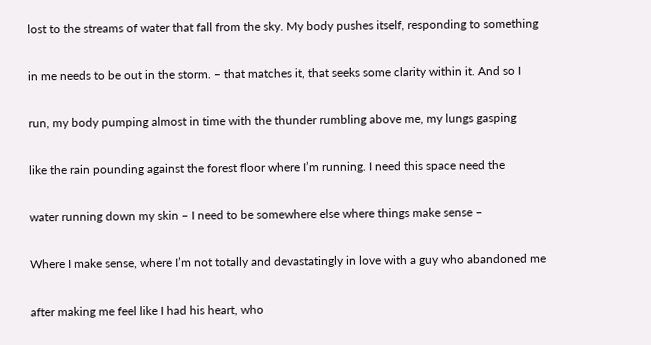lost to the streams of water that fall from the sky. My body pushes itself, responding to something

in me needs to be out in the storm. – that matches it, that seeks some clarity within it. And so I

run, my body pumping almost in time with the thunder rumbling above me, my lungs gasping

like the rain pounding against the forest floor where I’m running. I need this space need the

water running down my skin – I need to be somewhere else where things make sense –

Where I make sense, where I’m not totally and devastatingly in love with a guy who abandoned me

after making me feel like I had his heart, who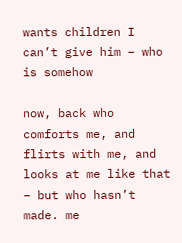wants children I can’t give him – who is somehow

now, back who comforts me, and flirts with me, and looks at me like that – but who hasn’t made. me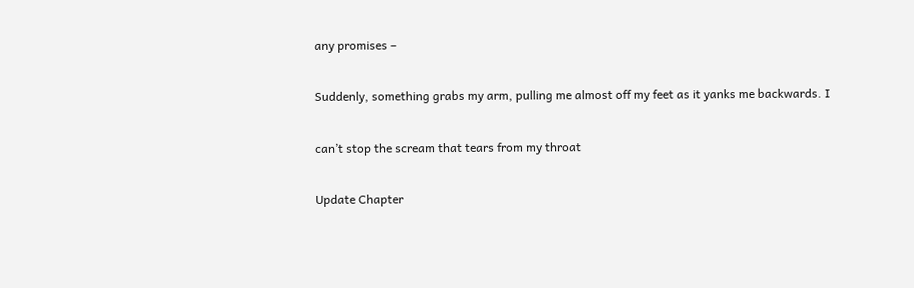any promises –

Suddenly, something grabs my arm, pulling me almost off my feet as it yanks me backwards. I

can’t stop the scream that tears from my throat

Update Chapter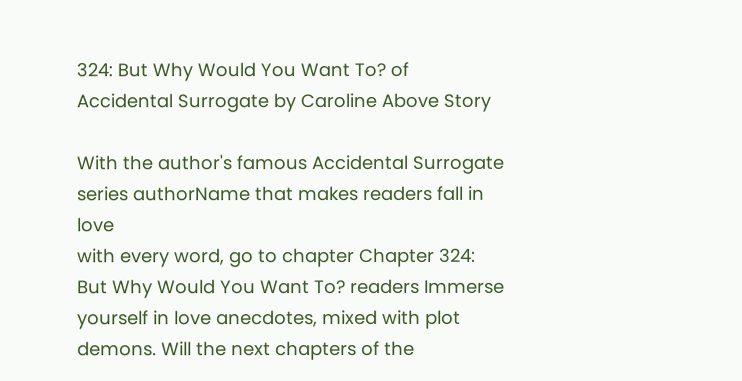324: But Why Would You Want To? of
Accidental Surrogate by Caroline Above Story

With the author's famous Accidental Surrogate series authorName that makes readers fall in love
with every word, go to chapter Chapter 324: But Why Would You Want To? readers Immerse
yourself in love anecdotes, mixed with plot demons. Will the next chapters of the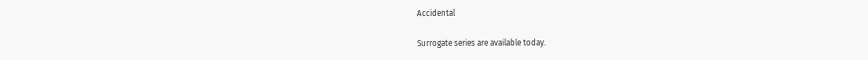Accidental

Surrogate series are available today.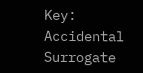Key: Accidental Surrogate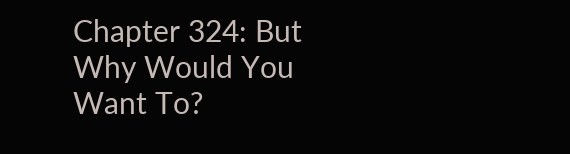Chapter 324: But Why Would You Want To?